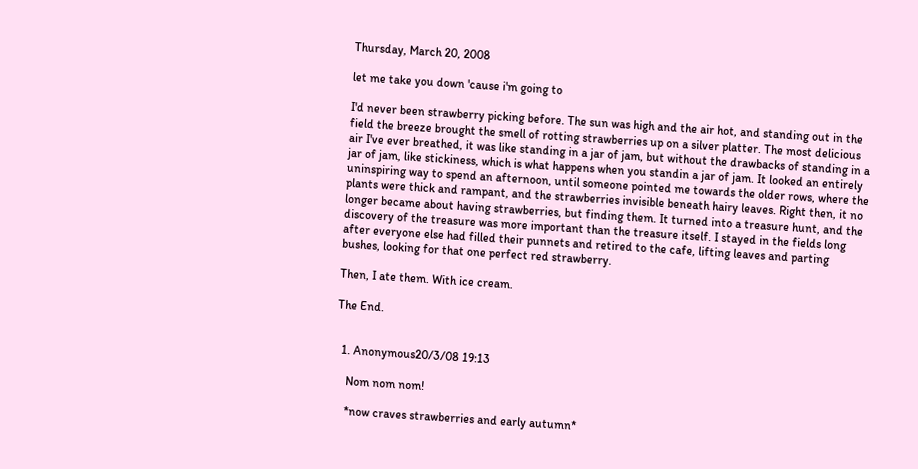Thursday, March 20, 2008

let me take you down 'cause i'm going to

I'd never been strawberry picking before. The sun was high and the air hot, and standing out in the field the breeze brought the smell of rotting strawberries up on a silver platter. The most delicious air I've ever breathed, it was like standing in a jar of jam, but without the drawbacks of standing in a jar of jam, like stickiness, which is what happens when you standin a jar of jam. It looked an entirely uninspiring way to spend an afternoon, until someone pointed me towards the older rows, where the plants were thick and rampant, and the strawberries invisible beneath hairy leaves. Right then, it no longer became about having strawberries, but finding them. It turned into a treasure hunt, and the discovery of the treasure was more important than the treasure itself. I stayed in the fields long after everyone else had filled their punnets and retired to the cafe, lifting leaves and parting bushes, looking for that one perfect red strawberry.

Then, I ate them. With ice cream.

The End.


  1. Anonymous20/3/08 19:13

    Nom nom nom!

    *now craves strawberries and early autumn*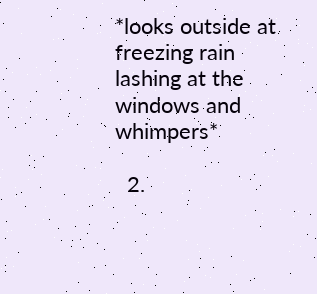*looks outside at freezing rain lashing at the windows and whimpers*

  2.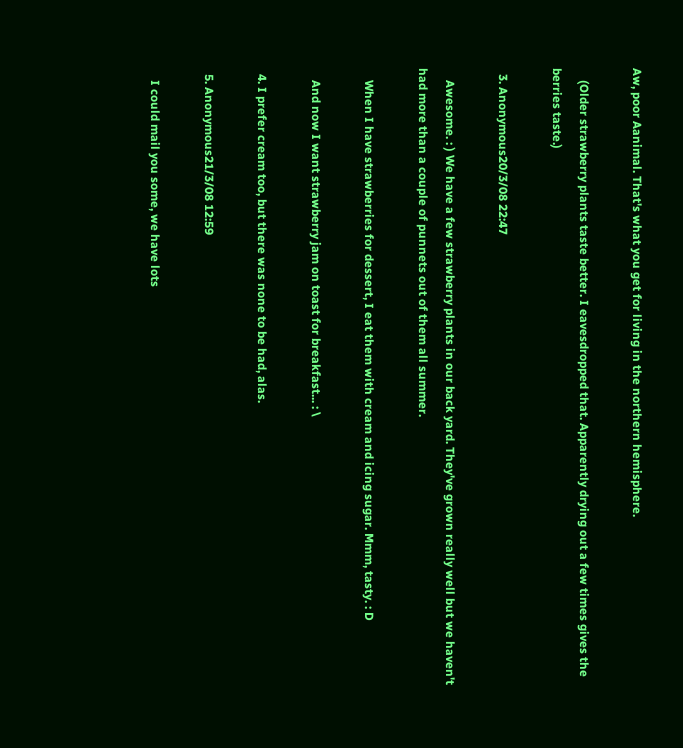Aw, poor Aanimal. That's what you get for living in the northern hemisphere.

    (Older strawberry plants taste better. I eavesdropped that. Apparently drying out a few times gives the berries taste.)

  3. Anonymous20/3/08 22:47

    Awesome. : ) We have a few strawberry plants in our back yard. They've grown really well but we haven't had more than a couple of punnets out of them all summer.

    When I have strawberries for dessert, I eat them with cream and icing sugar. Mmm, tasty. : D

    And now I want strawberry jam on toast for breakfast... : \

  4. I prefer cream too, but there was none to be had, alas.

  5. Anonymous21/3/08 12:59

    I could mail you some, we have lots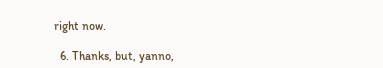right now.

  6. Thanks, but, yanno,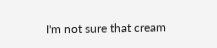I'm not sure that cream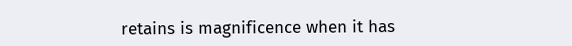retains is magnificence when it has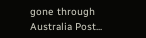gone through Australia Post...